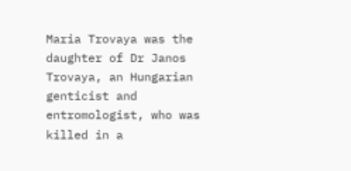Maria Trovaya was the daughter of Dr Janos Trovaya, an Hungarian genticist and entromologist, who was killed in a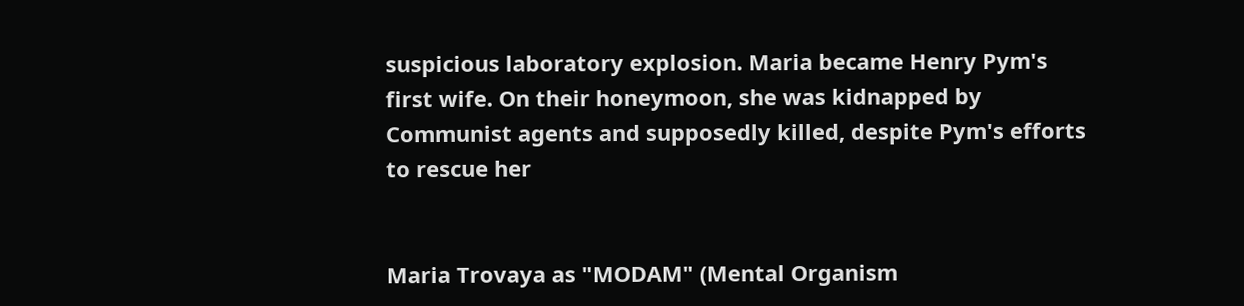suspicious laboratory explosion. Maria became Henry Pym's first wife. On their honeymoon, she was kidnapped by Communist agents and supposedly killed, despite Pym's efforts to rescue her


Maria Trovaya as "MODAM" (Mental Organism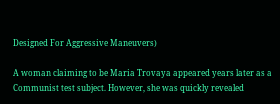Designed For Aggressive Maneuvers)

A woman claiming to be Maria Trovaya appeared years later as a Communist test subject. However, she was quickly revealed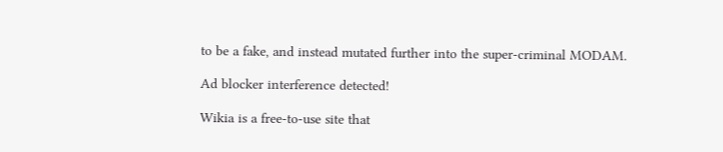to be a fake, and instead mutated further into the super-criminal MODAM.

Ad blocker interference detected!

Wikia is a free-to-use site that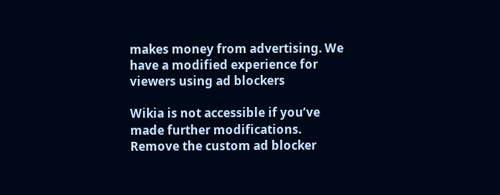makes money from advertising. We have a modified experience for viewers using ad blockers

Wikia is not accessible if you’ve made further modifications. Remove the custom ad blocker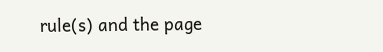rule(s) and the page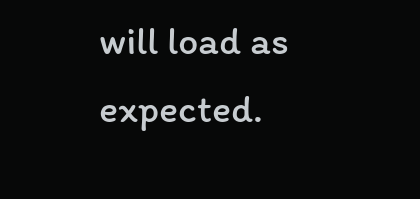will load as expected.